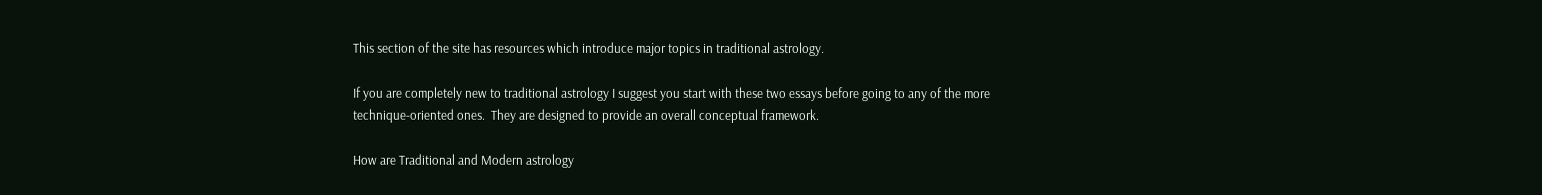This section of the site has resources which introduce major topics in traditional astrology.

If you are completely new to traditional astrology I suggest you start with these two essays before going to any of the more technique-oriented ones.  They are designed to provide an overall conceptual framework.

How are Traditional and Modern astrology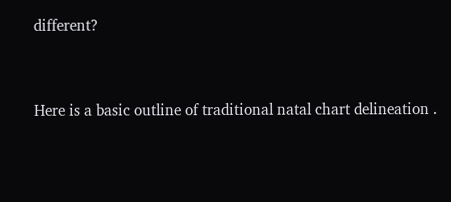different?


Here is a basic outline of traditional natal chart delineation .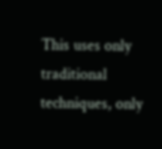This uses only traditional techniques, only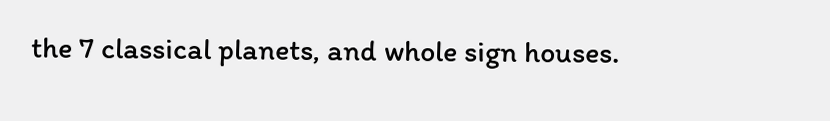the 7 classical planets, and whole sign houses.